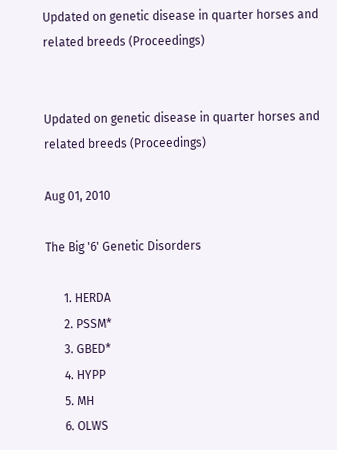Updated on genetic disease in quarter horses and related breeds (Proceedings)


Updated on genetic disease in quarter horses and related breeds (Proceedings)

Aug 01, 2010

The Big '6' Genetic Disorders

      1. HERDA
      2. PSSM*
      3. GBED*
      4. HYPP
      5. MH
      6. OLWS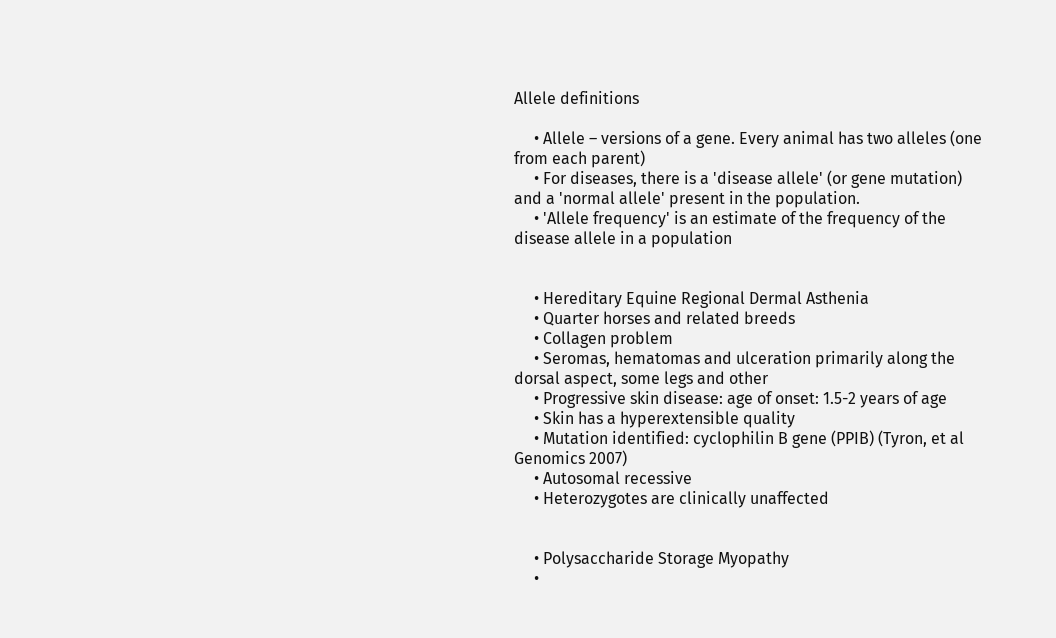Allele definitions

     • Allele – versions of a gene. Every animal has two alleles (one from each parent)
     • For diseases, there is a 'disease allele' (or gene mutation) and a 'normal allele' present in the population.
     • 'Allele frequency' is an estimate of the frequency of the disease allele in a population


     • Hereditary Equine Regional Dermal Asthenia
     • Quarter horses and related breeds
     • Collagen problem
     • Seromas, hematomas and ulceration primarily along the dorsal aspect, some legs and other
     • Progressive skin disease: age of onset: 1.5-2 years of age
     • Skin has a hyperextensible quality
     • Mutation identified: cyclophilin B gene (PPIB) (Tyron, et al Genomics 2007)
     • Autosomal recessive
     • Heterozygotes are clinically unaffected


     • Polysaccharide Storage Myopathy
     •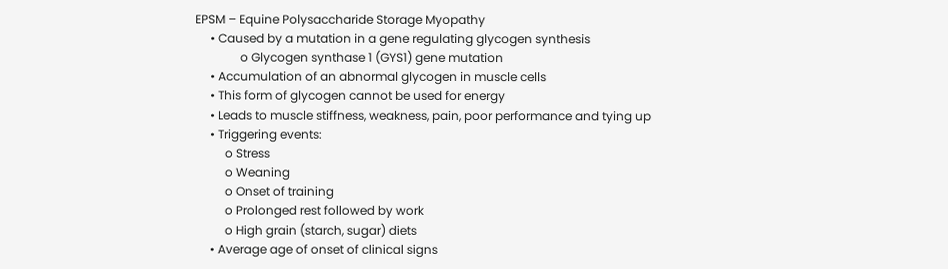EPSM – Equine Polysaccharide Storage Myopathy
     • Caused by a mutation in a gene regulating glycogen synthesis
               o Glycogen synthase 1 (GYS1) gene mutation
     • Accumulation of an abnormal glycogen in muscle cells
     • This form of glycogen cannot be used for energy
     • Leads to muscle stiffness, weakness, pain, poor performance and tying up
     • Triggering events:
          o Stress
          o Weaning
          o Onset of training
          o Prolonged rest followed by work
          o High grain (starch, sugar) diets
     • Average age of onset of clinical signs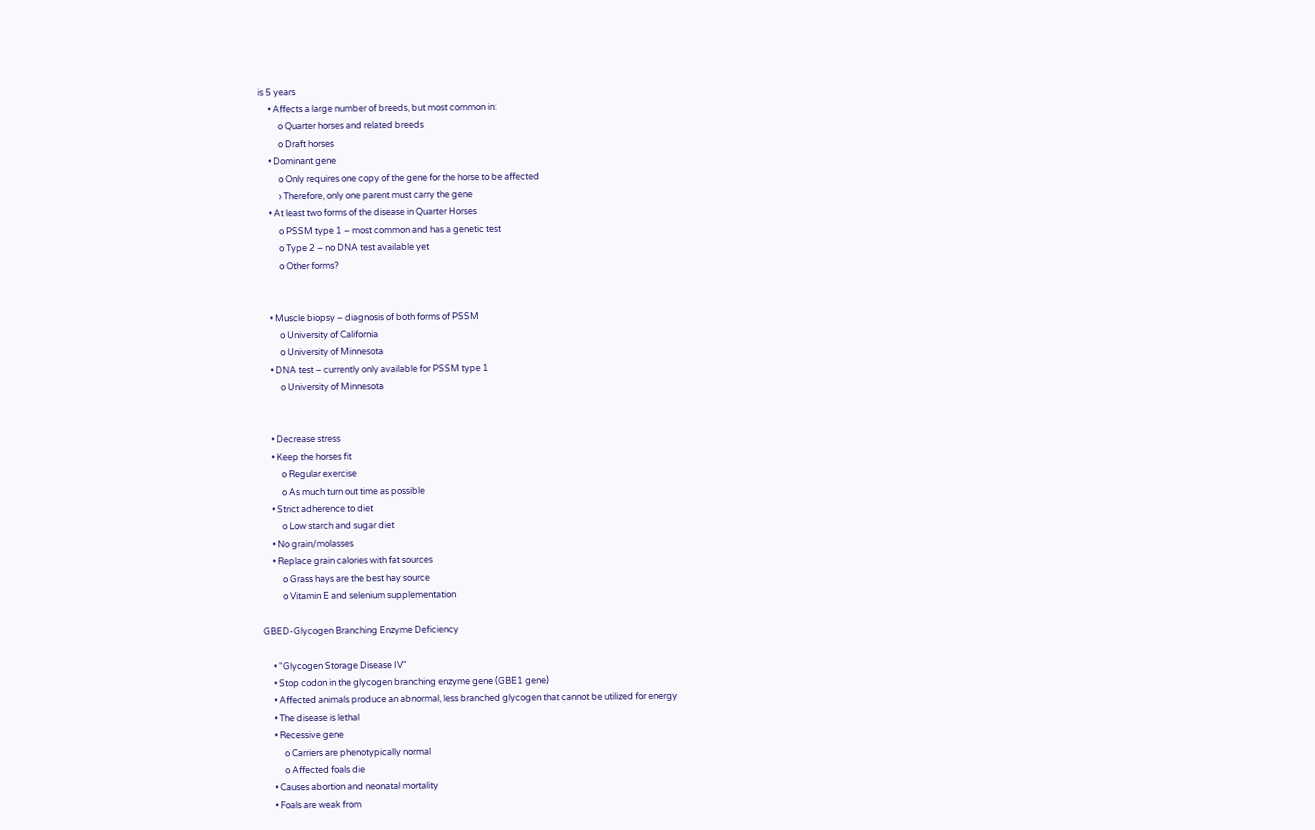is 5 years
     • Affects a large number of breeds, but most common in:
          o Quarter horses and related breeds
          o Draft horses
     • Dominant gene
          o Only requires one copy of the gene for the horse to be affected
          › Therefore, only one parent must carry the gene
     • At least two forms of the disease in Quarter Horses
          o PSSM type 1 – most common and has a genetic test
          o Type 2 – no DNA test available yet
          o Other forms?


     • Muscle biopsy – diagnosis of both forms of PSSM
          o University of California
          o University of Minnesota
     • DNA test – currently only available for PSSM type 1
          o University of Minnesota


     • Decrease stress
     • Keep the horses fit
          o Regular exercise
          o As much turn out time as possible
     • Strict adherence to diet
          o Low starch and sugar diet
     • No grain/molasses
     • Replace grain calories with fat sources
          o Grass hays are the best hay source
          o Vitamin E and selenium supplementation

GBED-Glycogen Branching Enzyme Deficiency

     • "Glycogen Storage Disease IV"
     • Stop codon in the glycogen branching enzyme gene (GBE1 gene)
     • Affected animals produce an abnormal, less branched glycogen that cannot be utilized for energy
     • The disease is lethal
     • Recessive gene
          o Carriers are phenotypically normal
          o Affected foals die
     • Causes abortion and neonatal mortality
     • Foals are weak from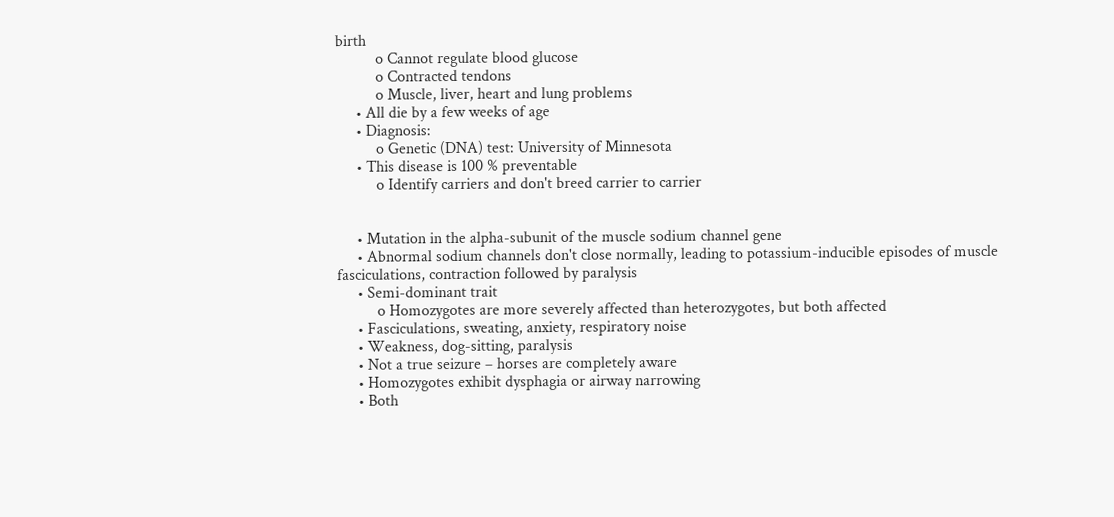birth
          o Cannot regulate blood glucose
          o Contracted tendons
          o Muscle, liver, heart and lung problems
     • All die by a few weeks of age
     • Diagnosis:
          o Genetic (DNA) test: University of Minnesota
     • This disease is 100 % preventable
          o Identify carriers and don't breed carrier to carrier


     • Mutation in the alpha-subunit of the muscle sodium channel gene
     • Abnormal sodium channels don't close normally, leading to potassium-inducible episodes of muscle fasciculations, contraction followed by paralysis
     • Semi-dominant trait
          o Homozygotes are more severely affected than heterozygotes, but both affected
     • Fasciculations, sweating, anxiety, respiratory noise
     • Weakness, dog-sitting, paralysis
     • Not a true seizure – horses are completely aware
     • Homozygotes exhibit dysphagia or airway narrowing
     • Both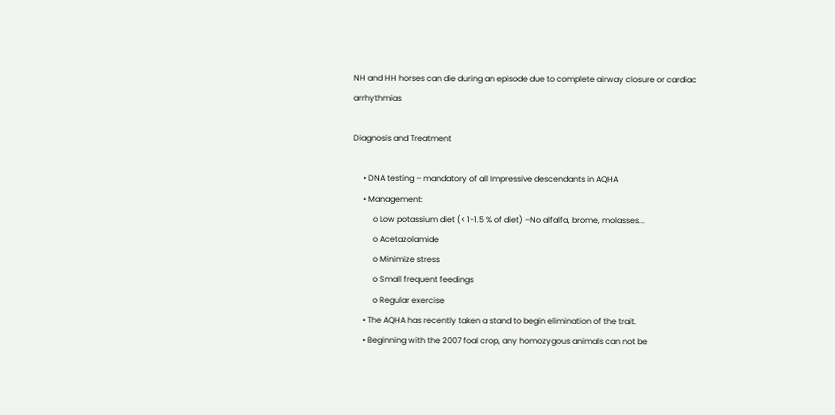NH and HH horses can die during an episode due to complete airway closure or cardiac arrhythmias

Diagnosis and Treatment

     • DNA testing – mandatory of all Impressive descendants in AQHA
     • Management:
          o Low potassium diet (< 1-1.5 % of diet) –No alfalfa, brome, molasses...
          o Acetazolamide
          o Minimize stress
          o Small frequent feedings
          o Regular exercise
     • The AQHA has recently taken a stand to begin elimination of the trait.
     • Beginning with the 2007 foal crop, any homozygous animals can not be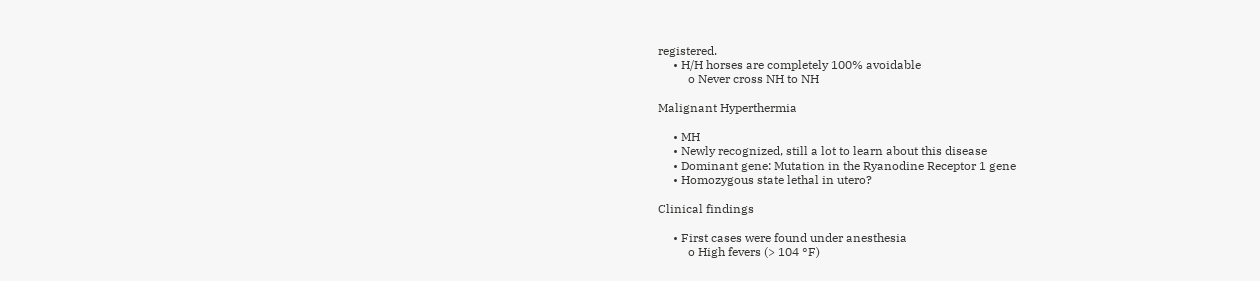registered.
     • H/H horses are completely 100% avoidable
          o Never cross NH to NH

Malignant Hyperthermia

     • MH
     • Newly recognized, still a lot to learn about this disease
     • Dominant gene: Mutation in the Ryanodine Receptor 1 gene
     • Homozygous state lethal in utero?

Clinical findings

     • First cases were found under anesthesia
          o High fevers (> 104 °F)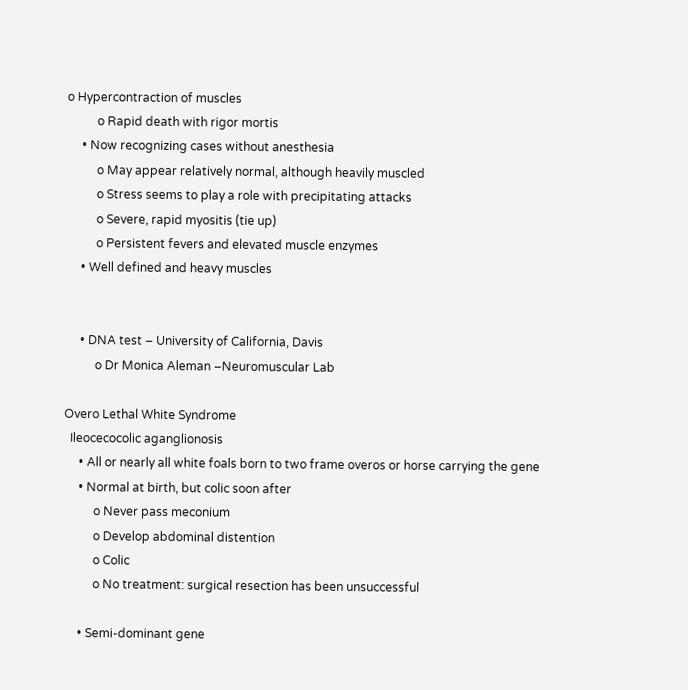o Hypercontraction of muscles
          o Rapid death with rigor mortis
     • Now recognizing cases without anesthesia
          o May appear relatively normal, although heavily muscled
          o Stress seems to play a role with precipitating attacks
          o Severe, rapid myositis (tie up)
          o Persistent fevers and elevated muscle enzymes
     • Well defined and heavy muscles


     • DNA test – University of California, Davis
          o Dr Monica Aleman –Neuromuscular Lab

Overo Lethal White Syndrome
  Ileocecocolic aganglionosis
     • All or nearly all white foals born to two frame overos or horse carrying the gene
     • Normal at birth, but colic soon after
          o Never pass meconium
          o Develop abdominal distention
          o Colic
          o No treatment: surgical resection has been unsuccessful

     • Semi-dominant gene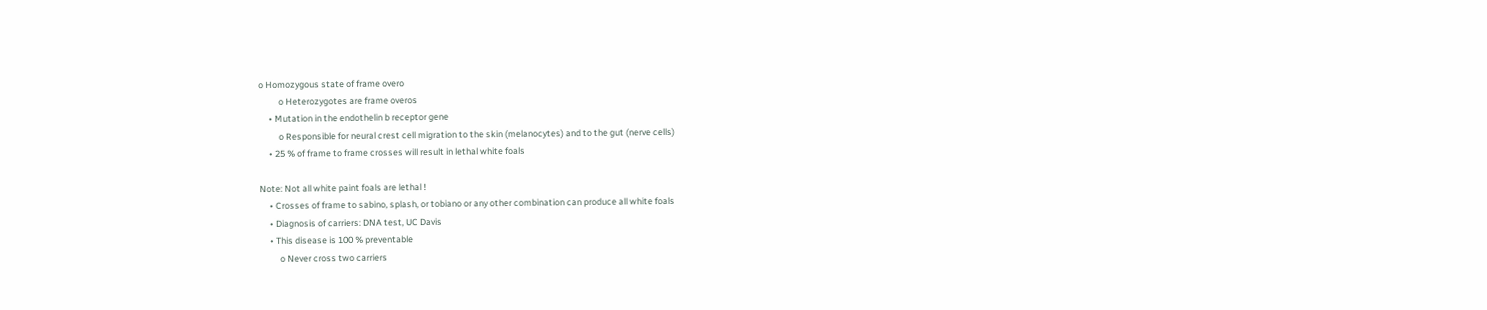o Homozygous state of frame overo
          o Heterozygotes are frame overos
     • Mutation in the endothelin b receptor gene
          o Responsible for neural crest cell migration to the skin (melanocytes) and to the gut (nerve cells)
     • 25 % of frame to frame crosses will result in lethal white foals

Note: Not all white paint foals are lethal !
     • Crosses of frame to sabino, splash, or tobiano or any other combination can produce all white foals
     • Diagnosis of carriers: DNA test, UC Davis
     • This disease is 100 % preventable
          o Never cross two carriers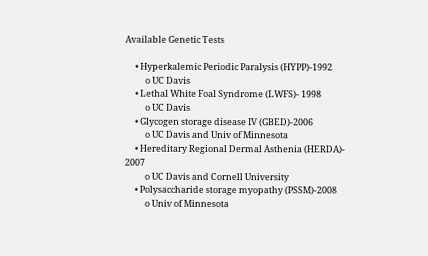Available Genetic Tests

     • Hyperkalemic Periodic Paralysis (HYPP)-1992
          o UC Davis
     • Lethal White Foal Syndrome (LWFS)- 1998
          o UC Davis
     • Glycogen storage disease IV (GBED)-2006
          o UC Davis and Univ of Minnesota
     • Hereditary Regional Dermal Asthenia (HERDA)- 2007
          o UC Davis and Cornell University
     • Polysaccharide storage myopathy (PSSM)-2008
          o Univ of Minnesota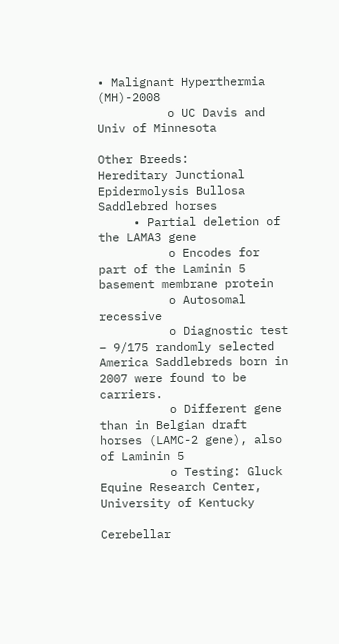• Malignant Hyperthermia (MH)-2008
          o UC Davis and Univ of Minnesota

Other Breeds:
Hereditary Junctional Epidermolysis Bullosa
Saddlebred horses
     • Partial deletion of the LAMA3 gene
          o Encodes for part of the Laminin 5 basement membrane protein
          o Autosomal recessive
          o Diagnostic test – 9/175 randomly selected America Saddlebreds born in 2007 were found to be carriers.
          o Different gene than in Belgian draft horses (LAMC-2 gene), also of Laminin 5
          o Testing: Gluck Equine Research Center, University of Kentucky

Cerebellar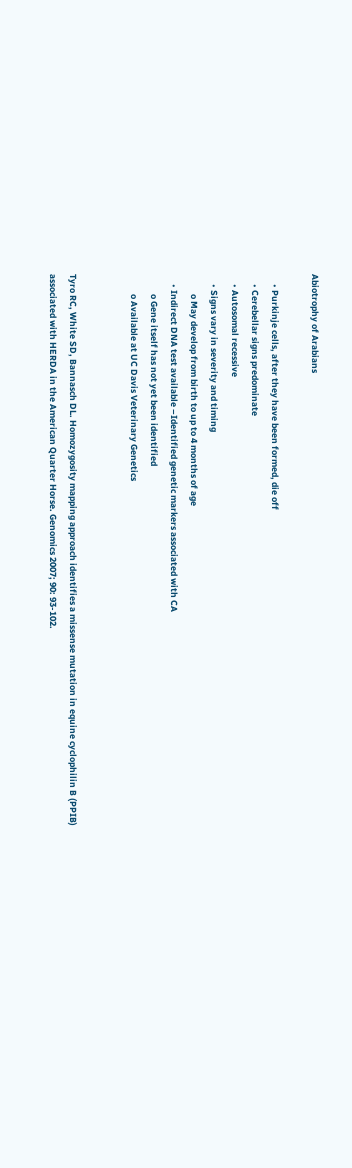Abiotrophy of Arabians

     • Purkinje cells, after they have been formed, die off
     • Cerebellar signs predominate
     • Autosomal recessive
     • Signs vary in severity and timing
          o May develop from birth to up to 4 months of age
     • Indirect DNA test available –Identified genetic markers associated with CA
          o Gene itself has not yet been identified
          o Available at UC Davis Veterinary Genetics


Tyro RC, White SD, Bannasch DL. Homozygosity mapping approach identifies a missense mutation in equine cyclophilin B (PPIB) associated with HERDA in the American Quarter Horse. Genomics 2007; 90: 93-102.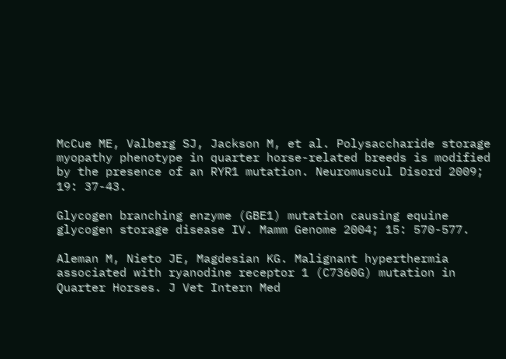McCue ME, Valberg SJ, Jackson M, et al. Polysaccharide storage myopathy phenotype in quarter horse-related breeds is modified by the presence of an RYR1 mutation. Neuromuscul Disord 2009; 19: 37-43.

Glycogen branching enzyme (GBE1) mutation causing equine glycogen storage disease IV. Mamm Genome 2004; 15: 570-577.

Aleman M, Nieto JE, Magdesian KG. Malignant hyperthermia associated with ryanodine receptor 1 (C7360G) mutation in Quarter Horses. J Vet Intern Med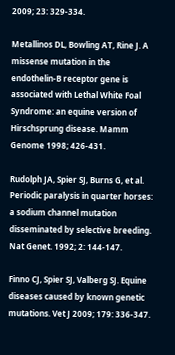2009; 23: 329-334.

Metallinos DL, Bowling AT, Rine J. A missense mutation in the endothelin-B receptor gene is associated with Lethal White Foal Syndrome: an equine version of Hirschsprung disease. Mamm Genome 1998; 426-431.

Rudolph JA, Spier SJ, Burns G, et al. Periodic paralysis in quarter horses: a sodium channel mutation disseminated by selective breeding. Nat Genet. 1992; 2: 144-147.

Finno CJ, Spier SJ, Valberg SJ. Equine diseases caused by known genetic mutations. Vet J 2009; 179: 336-347.